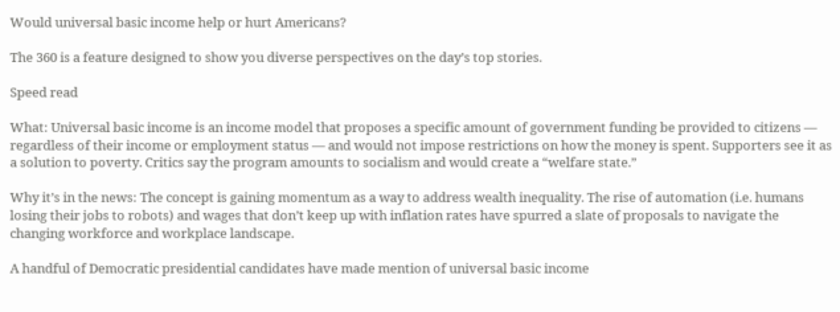Would universal basic income help or hurt Americans?

The 360 is a feature designed to show you diverse perspectives on the day’s top stories.

Speed read

What: Universal basic income is an income model that proposes a specific amount of government funding be provided to citizens — regardless of their income or employment status — and would not impose restrictions on how the money is spent. Supporters see it as a solution to poverty. Critics say the program amounts to socialism and would create a “welfare state.”

Why it’s in the news: The concept is gaining momentum as a way to address wealth inequality. The rise of automation (i.e. humans losing their jobs to robots) and wages that don’t keep up with inflation rates have spurred a slate of proposals to navigate the changing workforce and workplace landscape.

A handful of Democratic presidential candidates have made mention of universal basic income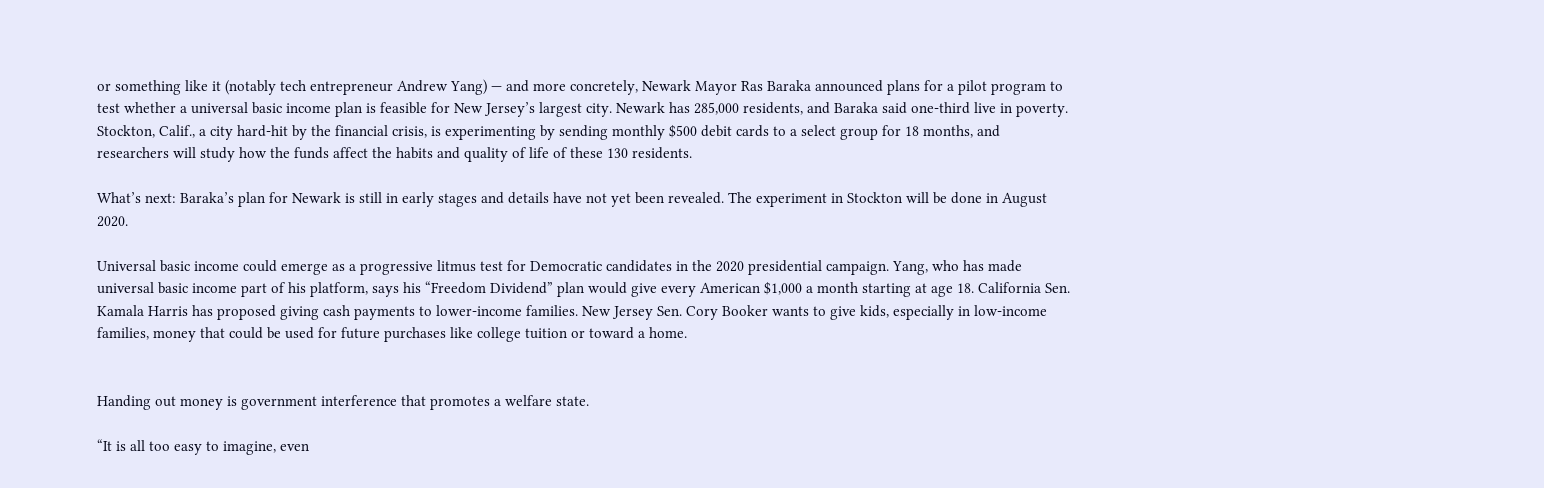or something like it (notably tech entrepreneur Andrew Yang) — and more concretely, Newark Mayor Ras Baraka announced plans for a pilot program to test whether a universal basic income plan is feasible for New Jersey’s largest city. Newark has 285,000 residents, and Baraka said one-third live in poverty. Stockton, Calif., a city hard-hit by the financial crisis, is experimenting by sending monthly $500 debit cards to a select group for 18 months, and researchers will study how the funds affect the habits and quality of life of these 130 residents.

What’s next: Baraka’s plan for Newark is still in early stages and details have not yet been revealed. The experiment in Stockton will be done in August 2020.

Universal basic income could emerge as a progressive litmus test for Democratic candidates in the 2020 presidential campaign. Yang, who has made universal basic income part of his platform, says his “Freedom Dividend” plan would give every American $1,000 a month starting at age 18. California Sen. Kamala Harris has proposed giving cash payments to lower-income families. New Jersey Sen. Cory Booker wants to give kids, especially in low-income families, money that could be used for future purchases like college tuition or toward a home.


Handing out money is government interference that promotes a welfare state.

“It is all too easy to imagine, even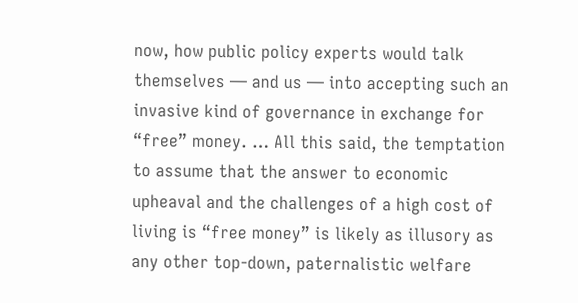now, how public policy experts would talk themselves — and us — into accepting such an invasive kind of governance in exchange for “free” money. … All this said, the temptation to assume that the answer to economic upheaval and the challenges of a high cost of living is “free money” is likely as illusory as any other top-down, paternalistic welfare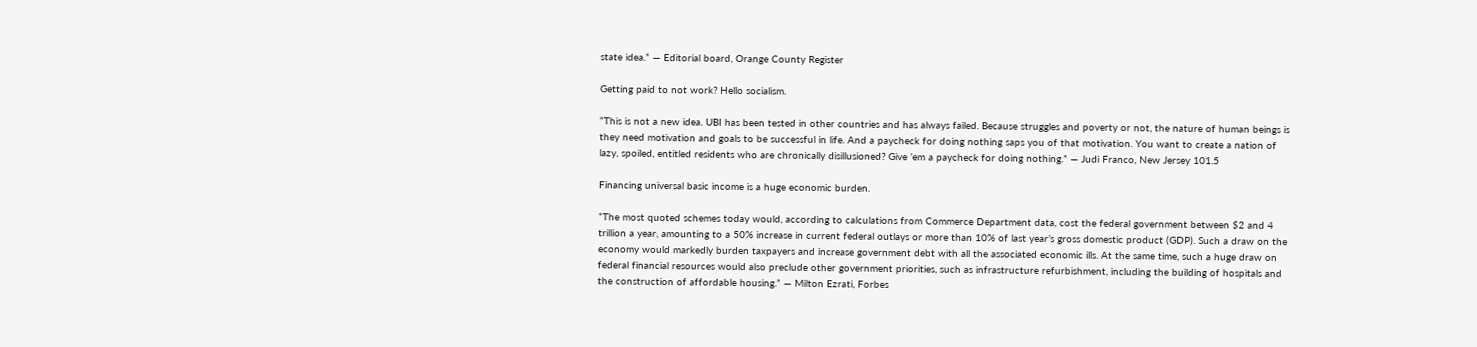state idea.” — Editorial board, Orange County Register

Getting paid to not work? Hello socialism.

“This is not a new idea. UBI has been tested in other countries and has always failed. Because struggles and poverty or not, the nature of human beings is they need motivation and goals to be successful in life. And a paycheck for doing nothing saps you of that motivation. You want to create a nation of lazy, spoiled, entitled residents who are chronically disillusioned? Give ’em a paycheck for doing nothing.” — Judi Franco, New Jersey 101.5

Financing universal basic income is a huge economic burden.

“The most quoted schemes today would, according to calculations from Commerce Department data, cost the federal government between $2 and 4 trillion a year, amounting to a 50% increase in current federal outlays or more than 10% of last year’s gross domestic product (GDP). Such a draw on the economy would markedly burden taxpayers and increase government debt with all the associated economic ills. At the same time, such a huge draw on federal financial resources would also preclude other government priorities, such as infrastructure refurbishment, including the building of hospitals and the construction of affordable housing.” — Milton Ezrati, Forbes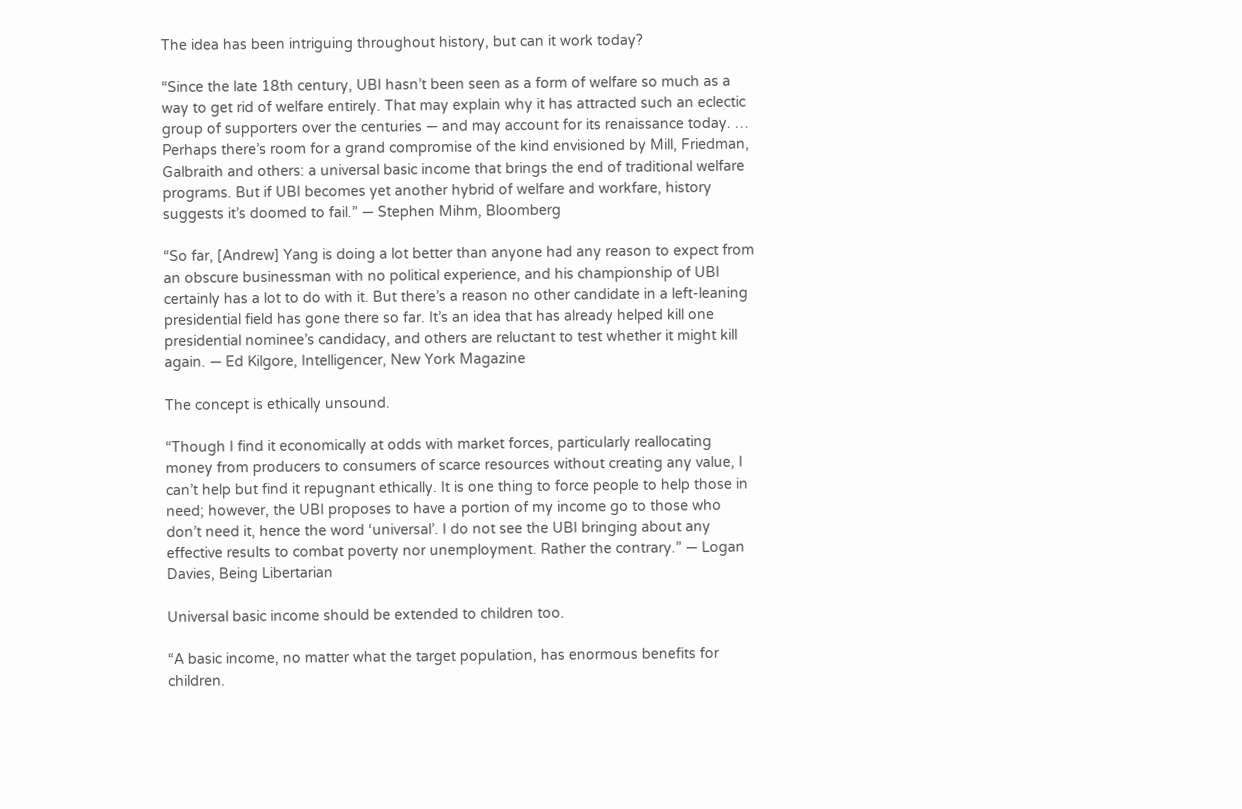The idea has been intriguing throughout history, but can it work today?

“Since the late 18th century, UBI hasn’t been seen as a form of welfare so much as a way to get rid of welfare entirely. That may explain why it has attracted such an eclectic group of supporters over the centuries — and may account for its renaissance today. … Perhaps there’s room for a grand compromise of the kind envisioned by Mill, Friedman, Galbraith and others: a universal basic income that brings the end of traditional welfare programs. But if UBI becomes yet another hybrid of welfare and workfare, history suggests it’s doomed to fail.” — Stephen Mihm, Bloomberg

“So far, [Andrew] Yang is doing a lot better than anyone had any reason to expect from an obscure businessman with no political experience, and his championship of UBI certainly has a lot to do with it. But there’s a reason no other candidate in a left-leaning presidential field has gone there so far. It’s an idea that has already helped kill one presidential nominee’s candidacy, and others are reluctant to test whether it might kill again. — Ed Kilgore, Intelligencer, New York Magazine

The concept is ethically unsound.

“Though I find it economically at odds with market forces, particularly reallocating money from producers to consumers of scarce resources without creating any value, I can’t help but find it repugnant ethically. It is one thing to force people to help those in need; however, the UBI proposes to have a portion of my income go to those who don’t need it, hence the word ‘universal’. I do not see the UBI bringing about any effective results to combat poverty nor unemployment. Rather the contrary.” — Logan Davies, Being Libertarian

Universal basic income should be extended to children too.

“A basic income, no matter what the target population, has enormous benefits for children.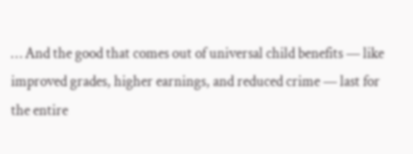… And the good that comes out of universal child benefits — like improved grades, higher earnings, and reduced crime — last for the entire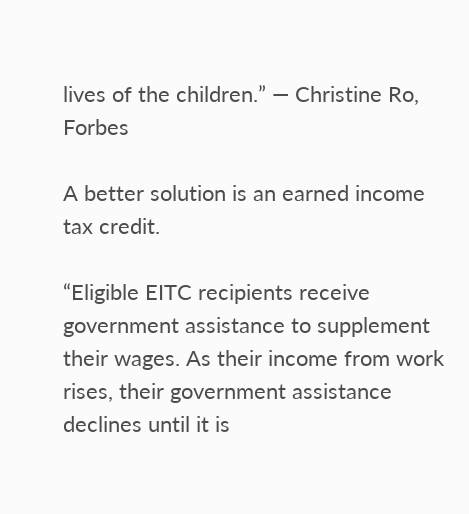lives of the children.” — Christine Ro, Forbes

A better solution is an earned income tax credit.

“Eligible EITC recipients receive government assistance to supplement their wages. As their income from work rises, their government assistance declines until it is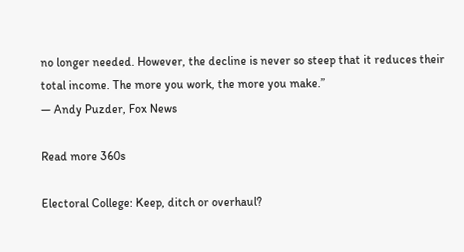no longer needed. However, the decline is never so steep that it reduces their total income. The more you work, the more you make.”
— Andy Puzder, Fox News

Read more 360s

Electoral College: Keep, ditch or overhaul?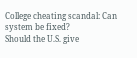College cheating scandal: Can system be fixed?
Should the U.S. give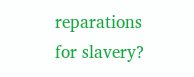reparations for slavery?